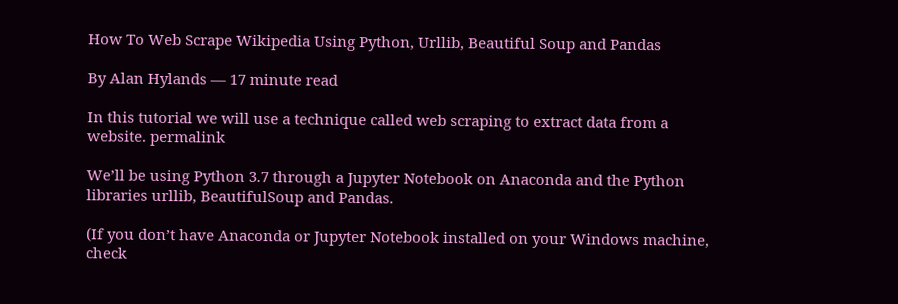How To Web Scrape Wikipedia Using Python, Urllib, Beautiful Soup and Pandas

By Alan Hylands — 17 minute read

In this tutorial we will use a technique called web scraping to extract data from a website. permalink

We’ll be using Python 3.7 through a Jupyter Notebook on Anaconda and the Python libraries urllib, BeautifulSoup and Pandas.

(If you don’t have Anaconda or Jupyter Notebook installed on your Windows machine, check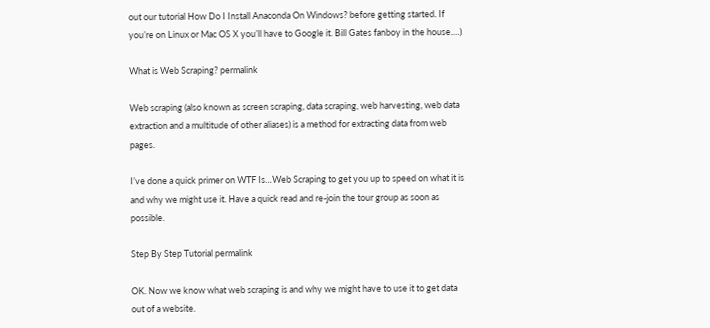out our tutorial How Do I Install Anaconda On Windows? before getting started. If you’re on Linux or Mac OS X you’ll have to Google it. Bill Gates fanboy in the house.…)

What is Web Scraping? permalink

Web scraping (also known as screen scraping, data scraping, web harvesting, web data extraction and a multitude of other aliases) is a method for extracting data from web pages.

I’ve done a quick primer on WTF Is…Web Scraping to get you up to speed on what it is and why we might use it. Have a quick read and re-join the tour group as soon as possible.

Step By Step Tutorial permalink

OK. Now we know what web scraping is and why we might have to use it to get data out of a website.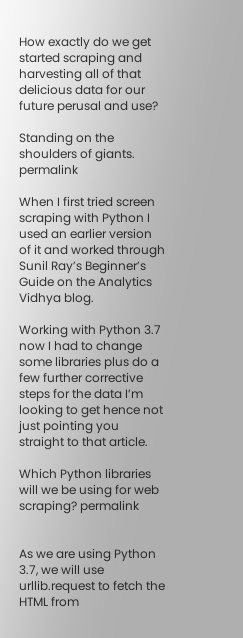How exactly do we get started scraping and harvesting all of that delicious data for our future perusal and use?

Standing on the shoulders of giants. permalink

When I first tried screen scraping with Python I used an earlier version of it and worked through Sunil Ray’s Beginner’s Guide on the Analytics Vidhya blog.

Working with Python 3.7 now I had to change some libraries plus do a few further corrective steps for the data I’m looking to get hence not just pointing you straight to that article.

Which Python libraries will we be using for web scraping? permalink


As we are using Python 3.7, we will use urllib.request to fetch the HTML from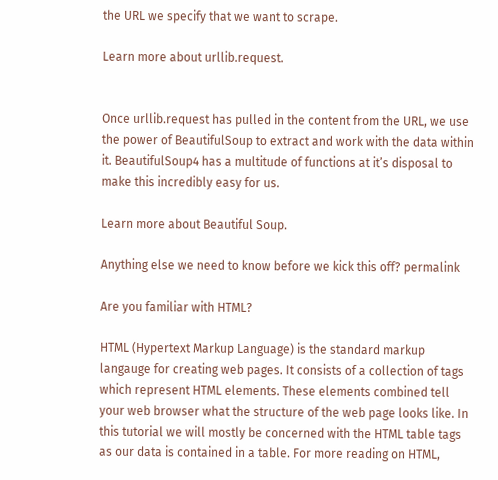the URL we specify that we want to scrape.

Learn more about urllib.request.


Once urllib.request has pulled in the content from the URL, we use the power of BeautifulSoup to extract and work with the data within it. BeautifulSoup4 has a multitude of functions at it’s disposal to make this incredibly easy for us.

Learn more about Beautiful Soup.

Anything else we need to know before we kick this off? permalink

Are you familiar with HTML?

HTML (Hypertext Markup Language) is the standard markup langauge for creating web pages. It consists of a collection of tags which represent HTML elements. These elements combined tell your web browser what the structure of the web page looks like. In this tutorial we will mostly be concerned with the HTML table tags as our data is contained in a table. For more reading on HTML,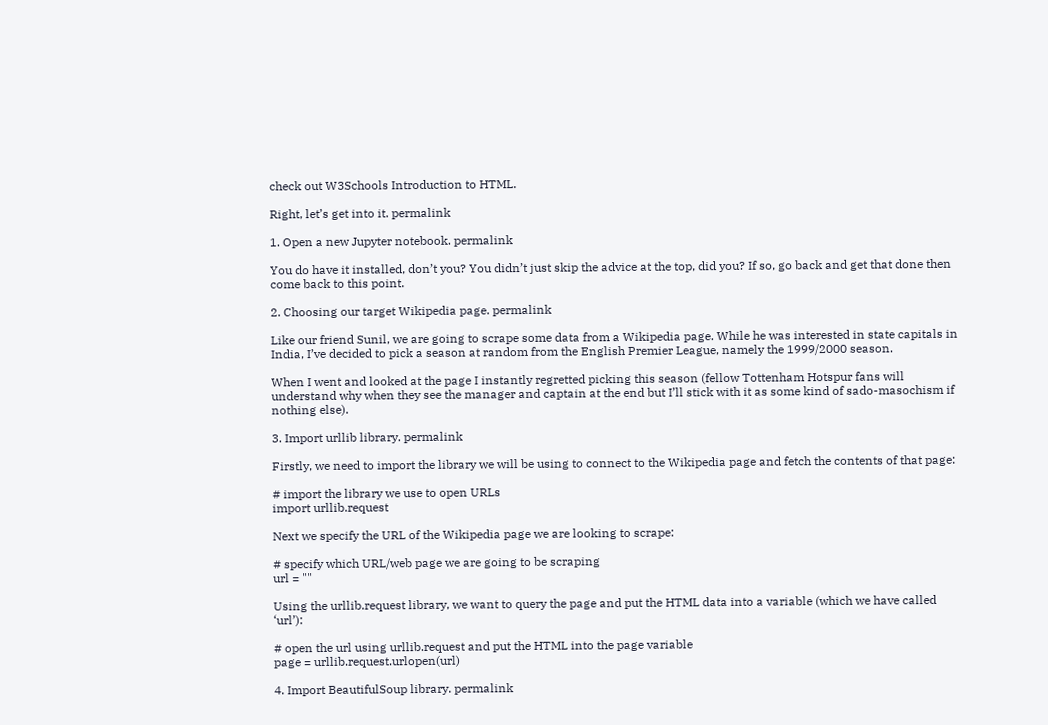check out W3Schools Introduction to HTML.

Right, let’s get into it. permalink

1. Open a new Jupyter notebook. permalink

You do have it installed, don’t you? You didn’t just skip the advice at the top, did you? If so, go back and get that done then come back to this point.

2. Choosing our target Wikipedia page. permalink

Like our friend Sunil, we are going to scrape some data from a Wikipedia page. While he was interested in state capitals in India, I’ve decided to pick a season at random from the English Premier League, namely the 1999/2000 season.

When I went and looked at the page I instantly regretted picking this season (fellow Tottenham Hotspur fans will understand why when they see the manager and captain at the end but I’ll stick with it as some kind of sado-masochism if nothing else).

3. Import urllib library. permalink

Firstly, we need to import the library we will be using to connect to the Wikipedia page and fetch the contents of that page:

# import the library we use to open URLs
import urllib.request

Next we specify the URL of the Wikipedia page we are looking to scrape:

# specify which URL/web page we are going to be scraping
url = ""

Using the urllib.request library, we want to query the page and put the HTML data into a variable (which we have called ‘url’):

# open the url using urllib.request and put the HTML into the page variable
page = urllib.request.urlopen(url)

4. Import BeautifulSoup library. permalink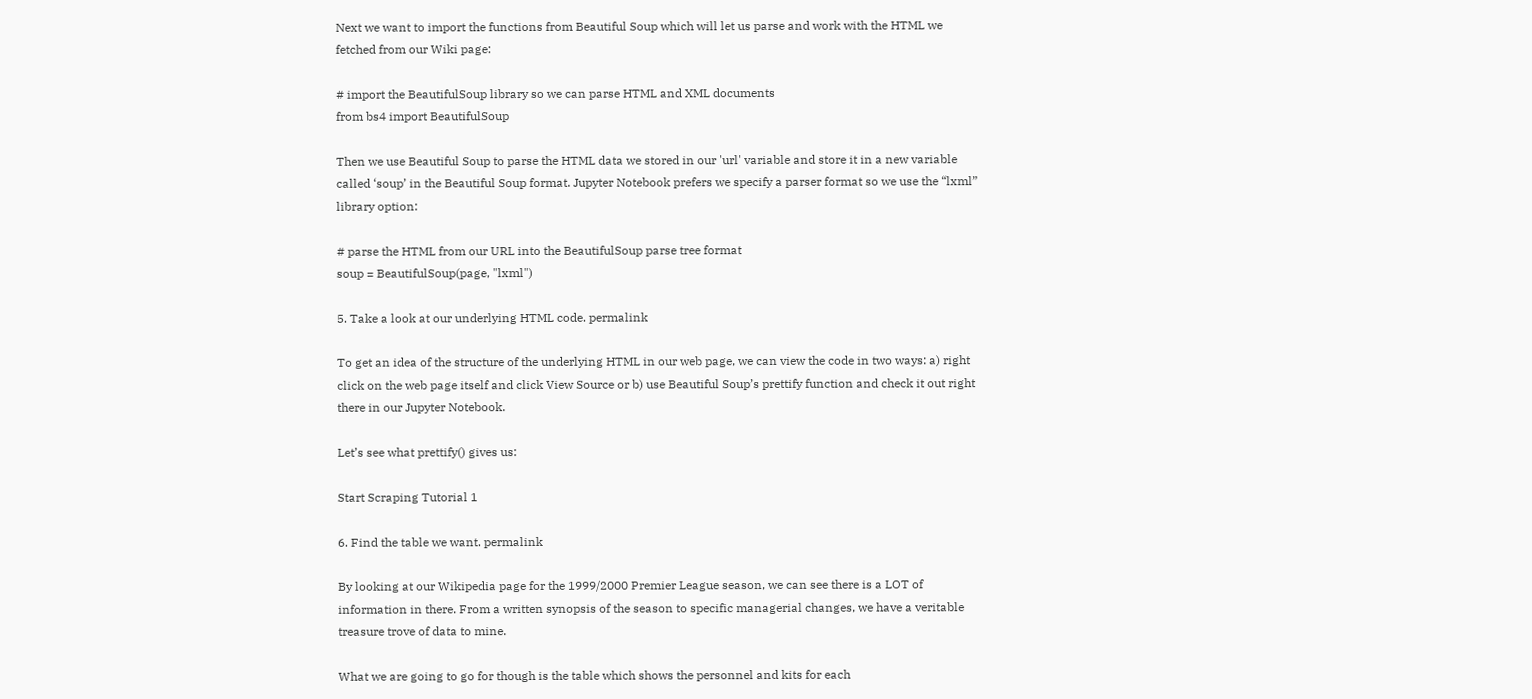Next we want to import the functions from Beautiful Soup which will let us parse and work with the HTML we fetched from our Wiki page:

# import the BeautifulSoup library so we can parse HTML and XML documents
from bs4 import BeautifulSoup

Then we use Beautiful Soup to parse the HTML data we stored in our 'url' variable and store it in a new variable called ‘soup’ in the Beautiful Soup format. Jupyter Notebook prefers we specify a parser format so we use the “lxml” library option:

# parse the HTML from our URL into the BeautifulSoup parse tree format
soup = BeautifulSoup(page, "lxml")

5. Take a look at our underlying HTML code. permalink

To get an idea of the structure of the underlying HTML in our web page, we can view the code in two ways: a) right click on the web page itself and click View Source or b) use Beautiful Soup’s prettify function and check it out right there in our Jupyter Notebook.

Let’s see what prettify() gives us:

Start Scraping Tutorial 1

6. Find the table we want. permalink

By looking at our Wikipedia page for the 1999/2000 Premier League season, we can see there is a LOT of information in there. From a written synopsis of the season to specific managerial changes, we have a veritable treasure trove of data to mine.

What we are going to go for though is the table which shows the personnel and kits for each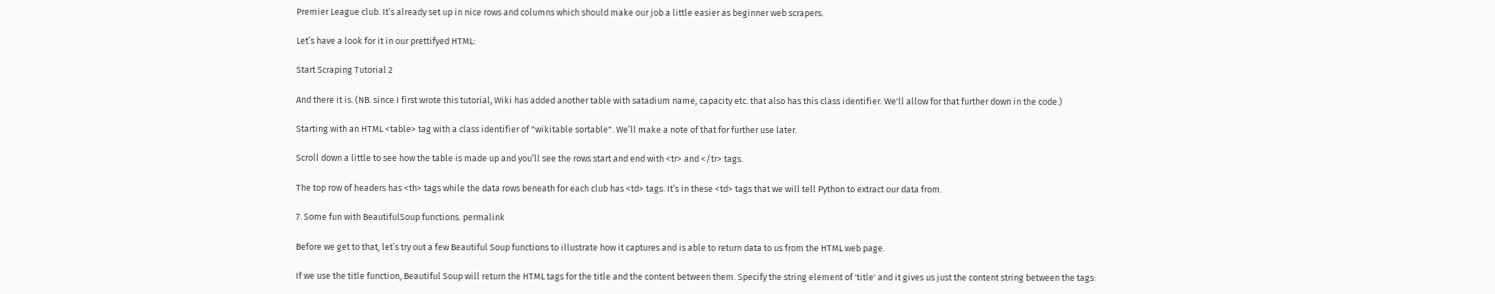Premier League club. It’s already set up in nice rows and columns which should make our job a little easier as beginner web scrapers.

Let’s have a look for it in our prettifyed HTML:

Start Scraping Tutorial 2

And there it is. (NB. since I first wrote this tutorial, Wiki has added another table with satadium name, capacity etc. that also has this class identifier. We'll allow for that further down in the code.)

Starting with an HTML <table> tag with a class identifier of "wikitable sortable". We’ll make a note of that for further use later.

Scroll down a little to see how the table is made up and you’ll see the rows start and end with <tr> and </tr> tags.

The top row of headers has <th> tags while the data rows beneath for each club has <td> tags. It’s in these <td> tags that we will tell Python to extract our data from.

7. Some fun with BeautifulSoup functions. permalink

Before we get to that, let’s try out a few Beautiful Soup functions to illustrate how it captures and is able to return data to us from the HTML web page.

If we use the title function, Beautiful Soup will return the HTML tags for the title and the content between them. Specify the string element of 'title' and it gives us just the content string between the tags: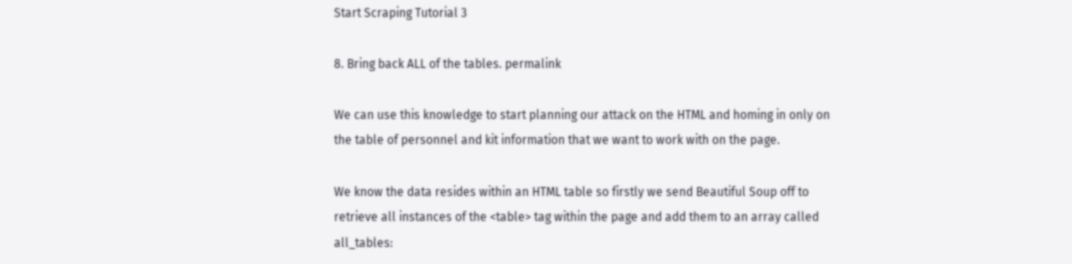Start Scraping Tutorial 3

8. Bring back ALL of the tables. permalink

We can use this knowledge to start planning our attack on the HTML and homing in only on the table of personnel and kit information that we want to work with on the page.

We know the data resides within an HTML table so firstly we send Beautiful Soup off to retrieve all instances of the <table> tag within the page and add them to an array called all_tables: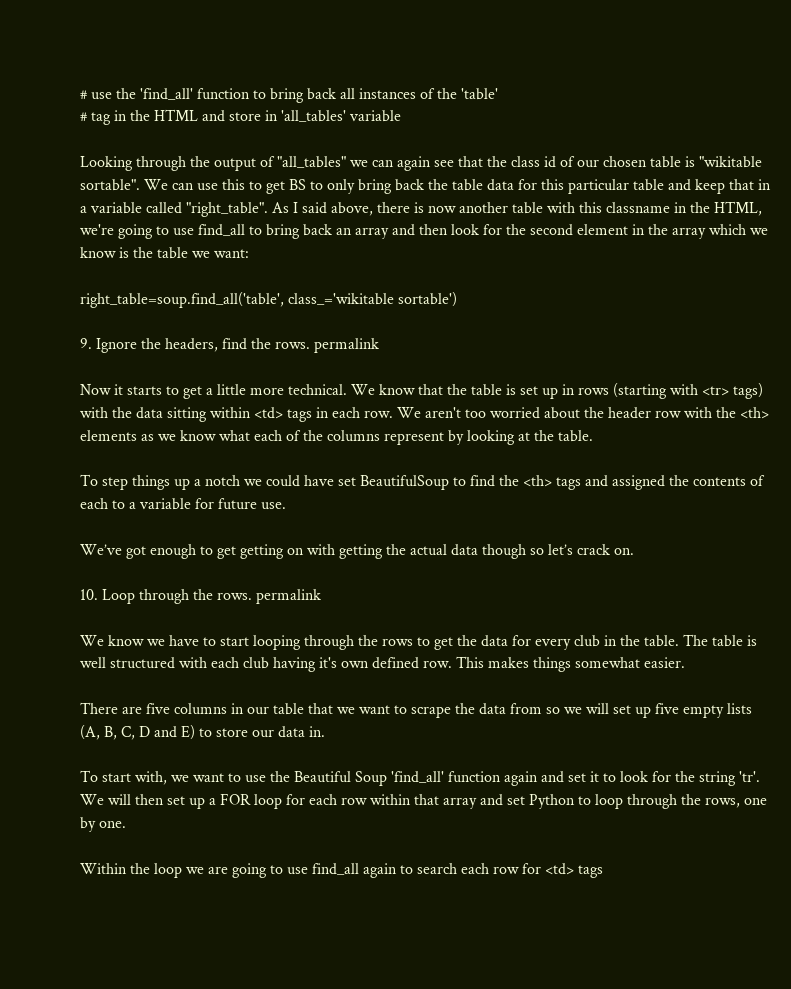# use the 'find_all' function to bring back all instances of the 'table'
# tag in the HTML and store in 'all_tables' variable

Looking through the output of "all_tables" we can again see that the class id of our chosen table is "wikitable sortable". We can use this to get BS to only bring back the table data for this particular table and keep that in a variable called "right_table". As I said above, there is now another table with this classname in the HTML, we're going to use find_all to bring back an array and then look for the second element in the array which we know is the table we want:

right_table=soup.find_all('table', class_='wikitable sortable')

9. Ignore the headers, find the rows. permalink

Now it starts to get a little more technical. We know that the table is set up in rows (starting with <tr> tags) with the data sitting within <td> tags in each row. We aren't too worried about the header row with the <th> elements as we know what each of the columns represent by looking at the table.

To step things up a notch we could have set BeautifulSoup to find the <th> tags and assigned the contents of each to a variable for future use.

We’ve got enough to get getting on with getting the actual data though so let’s crack on.

10. Loop through the rows. permalink

We know we have to start looping through the rows to get the data for every club in the table. The table is well structured with each club having it's own defined row. This makes things somewhat easier.

There are five columns in our table that we want to scrape the data from so we will set up five empty lists (A, B, C, D and E) to store our data in.

To start with, we want to use the Beautiful Soup 'find_all' function again and set it to look for the string 'tr'. We will then set up a FOR loop for each row within that array and set Python to loop through the rows, one by one.

Within the loop we are going to use find_all again to search each row for <td> tags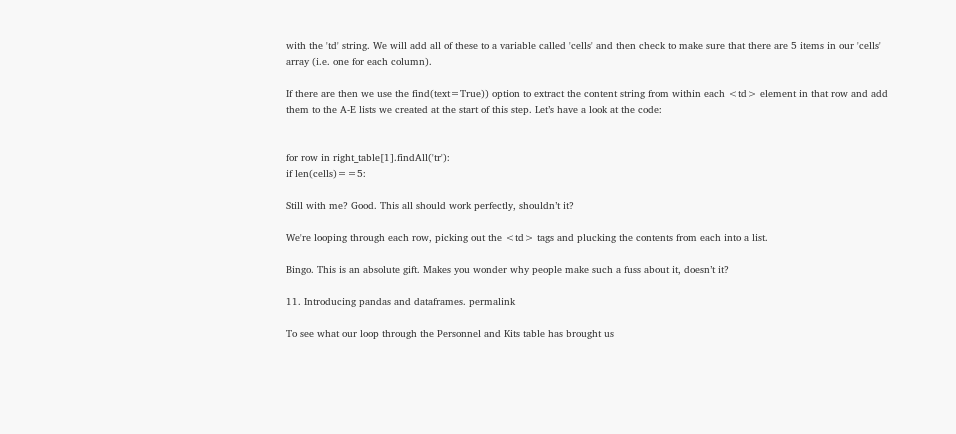with the 'td' string. We will add all of these to a variable called 'cells' and then check to make sure that there are 5 items in our 'cells' array (i.e. one for each column).

If there are then we use the find(text=True)) option to extract the content string from within each <td> element in that row and add them to the A-E lists we created at the start of this step. Let’s have a look at the code:


for row in right_table[1].findAll('tr'):
if len(cells)==5:

Still with me? Good. This all should work perfectly, shouldn’t it?

We're looping through each row, picking out the <td> tags and plucking the contents from each into a list.

Bingo. This is an absolute gift. Makes you wonder why people make such a fuss about it, doesn’t it?

11. Introducing pandas and dataframes. permalink

To see what our loop through the Personnel and Kits table has brought us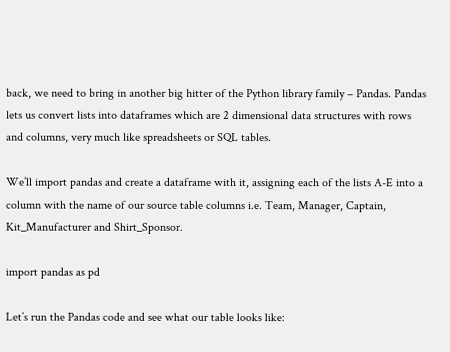back, we need to bring in another big hitter of the Python library family – Pandas. Pandas lets us convert lists into dataframes which are 2 dimensional data structures with rows and columns, very much like spreadsheets or SQL tables.

We’ll import pandas and create a dataframe with it, assigning each of the lists A-E into a column with the name of our source table columns i.e. Team, Manager, Captain, Kit_Manufacturer and Shirt_Sponsor.

import pandas as pd

Let’s run the Pandas code and see what our table looks like: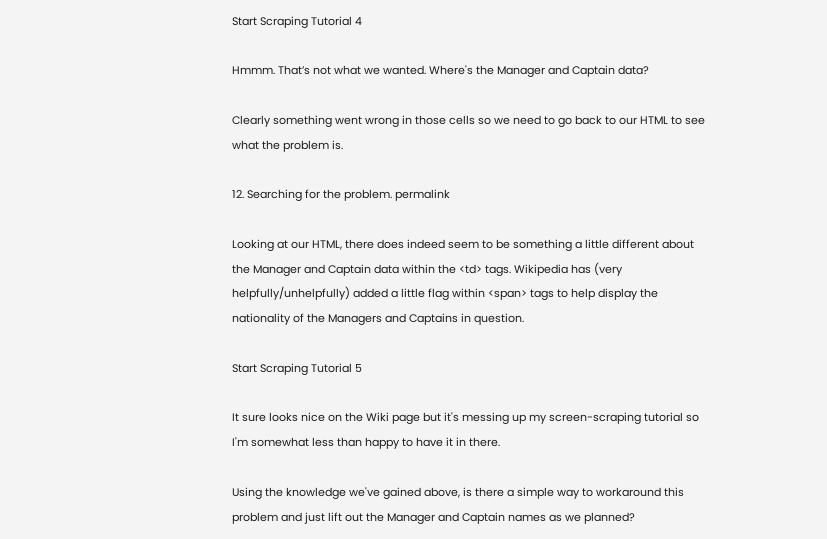Start Scraping Tutorial 4

Hmmm. That’s not what we wanted. Where's the Manager and Captain data?

Clearly something went wrong in those cells so we need to go back to our HTML to see what the problem is.

12. Searching for the problem. permalink

Looking at our HTML, there does indeed seem to be something a little different about the Manager and Captain data within the <td> tags. Wikipedia has (very helpfully/unhelpfully) added a little flag within <span> tags to help display the nationality of the Managers and Captains in question.

Start Scraping Tutorial 5

It sure looks nice on the Wiki page but it's messing up my screen-scraping tutorial so I'm somewhat less than happy to have it in there.

Using the knowledge we've gained above, is there a simple way to workaround this problem and just lift out the Manager and Captain names as we planned?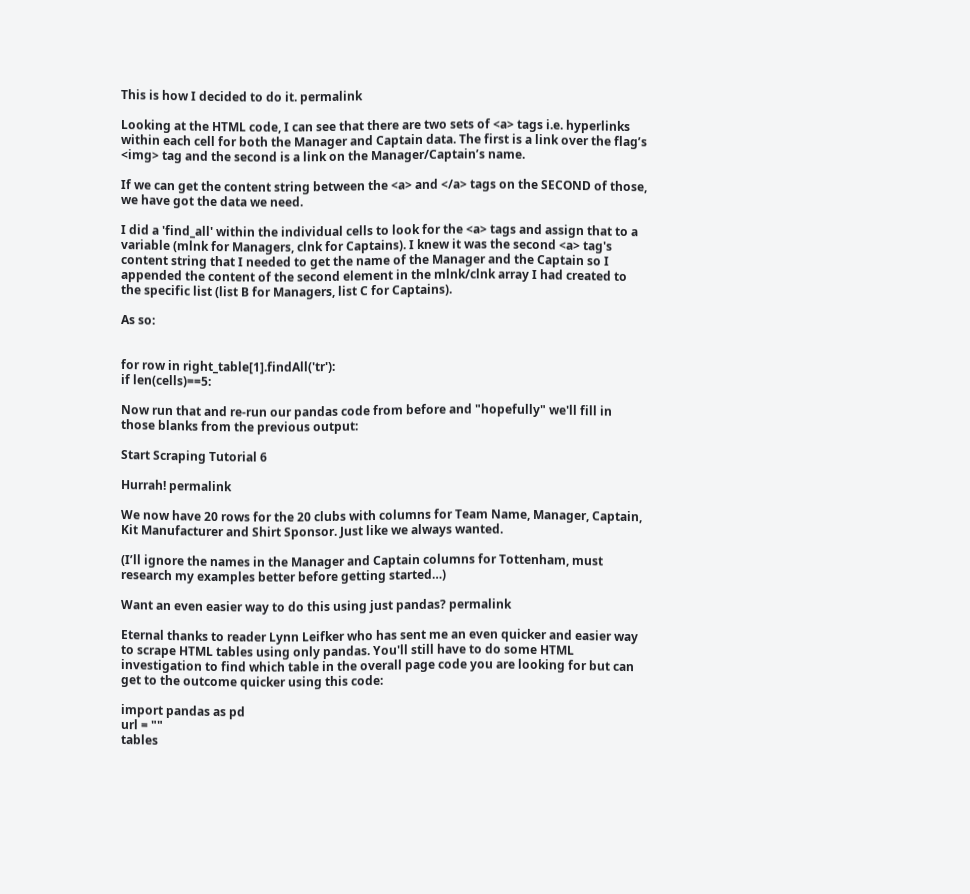This is how I decided to do it. permalink

Looking at the HTML code, I can see that there are two sets of <a> tags i.e. hyperlinks within each cell for both the Manager and Captain data. The first is a link over the flag’s <img> tag and the second is a link on the Manager/Captain’s name.

If we can get the content string between the <a> and </a> tags on the SECOND of those, we have got the data we need.

I did a 'find_all' within the individual cells to look for the <a> tags and assign that to a variable (mlnk for Managers, clnk for Captains). I knew it was the second <a> tag's content string that I needed to get the name of the Manager and the Captain so I appended the content of the second element in the mlnk/clnk array I had created to the specific list (list B for Managers, list C for Captains).

As so:


for row in right_table[1].findAll('tr'):
if len(cells)==5:

Now run that and re-run our pandas code from before and "hopefully" we'll fill in those blanks from the previous output:

Start Scraping Tutorial 6

Hurrah! permalink

We now have 20 rows for the 20 clubs with columns for Team Name, Manager, Captain, Kit Manufacturer and Shirt Sponsor. Just like we always wanted.

(I’ll ignore the names in the Manager and Captain columns for Tottenham, must research my examples better before getting started…)

Want an even easier way to do this using just pandas? permalink

Eternal thanks to reader Lynn Leifker who has sent me an even quicker and easier way to scrape HTML tables using only pandas. You'll still have to do some HTML investigation to find which table in the overall page code you are looking for but can get to the outcome quicker using this code:

import pandas as pd
url = ""
tables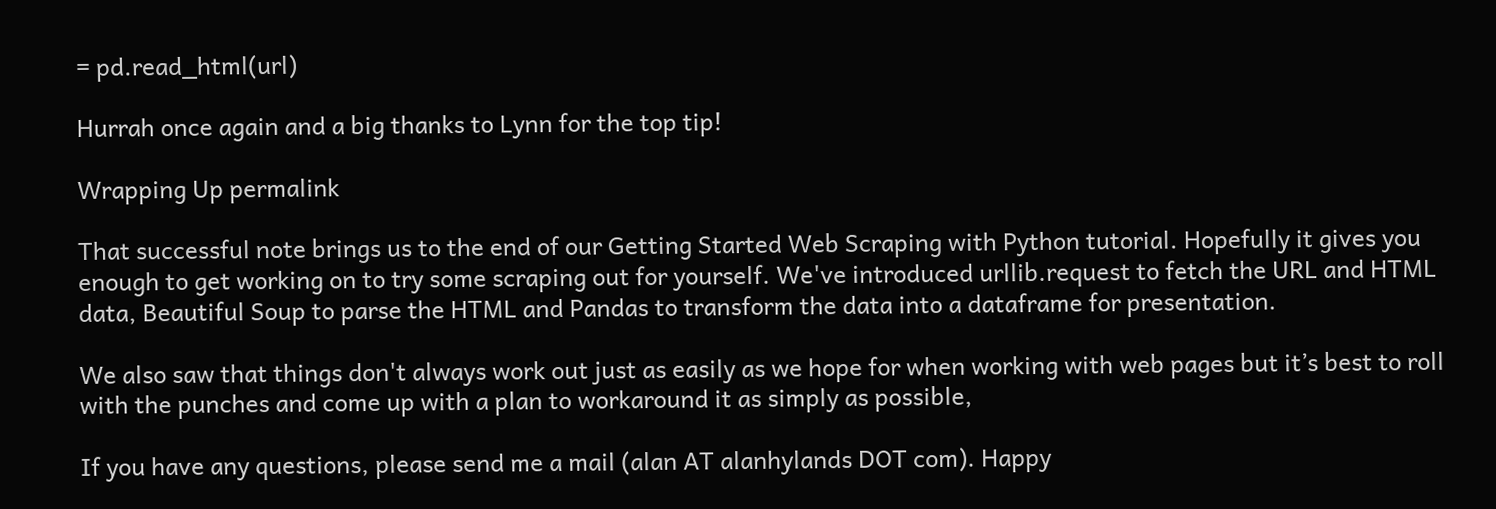= pd.read_html(url)

Hurrah once again and a big thanks to Lynn for the top tip!

Wrapping Up permalink

That successful note brings us to the end of our Getting Started Web Scraping with Python tutorial. Hopefully it gives you enough to get working on to try some scraping out for yourself. We've introduced urllib.request to fetch the URL and HTML data, Beautiful Soup to parse the HTML and Pandas to transform the data into a dataframe for presentation.

We also saw that things don't always work out just as easily as we hope for when working with web pages but it’s best to roll with the punches and come up with a plan to workaround it as simply as possible,

If you have any questions, please send me a mail (alan AT alanhylands DOT com). Happy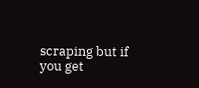scraping but if you get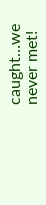caught…we never met!